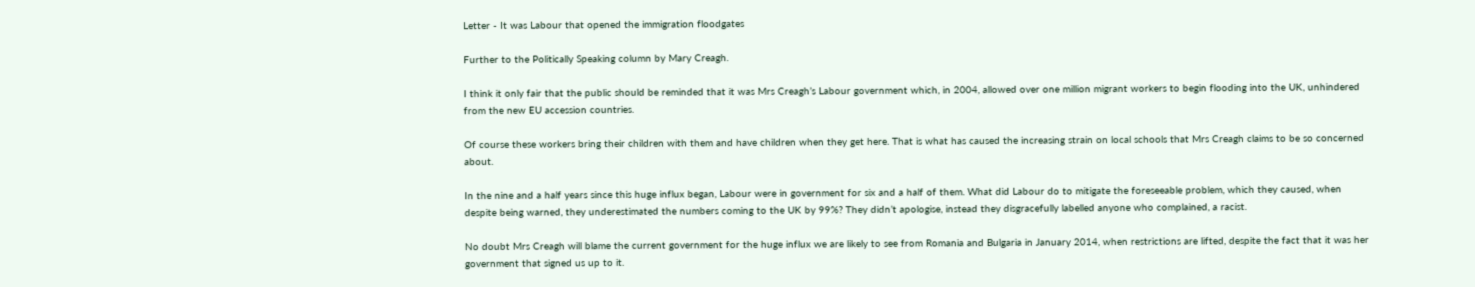Letter - It was Labour that opened the immigration floodgates

Further to the Politically Speaking column by Mary Creagh.

I think it only fair that the public should be reminded that it was Mrs Creagh’s Labour government which, in 2004, allowed over one million migrant workers to begin flooding into the UK, unhindered from the new EU accession countries.

Of course these workers bring their children with them and have children when they get here. That is what has caused the increasing strain on local schools that Mrs Creagh claims to be so concerned about.

In the nine and a half years since this huge influx began, Labour were in government for six and a half of them. What did Labour do to mitigate the foreseeable problem, which they caused, when despite being warned, they underestimated the numbers coming to the UK by 99%? They didn’t apologise, instead they disgracefully labelled anyone who complained, a racist.

No doubt Mrs Creagh will blame the current government for the huge influx we are likely to see from Romania and Bulgaria in January 2014, when restrictions are lifted, despite the fact that it was her government that signed us up to it.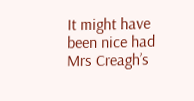It might have been nice had Mrs Creagh’s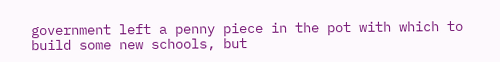government left a penny piece in the pot with which to build some new schools, but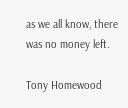as we all know, there was no money left.

Tony Homewood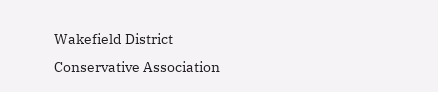Wakefield District Conservative Association